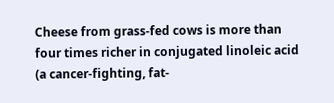Cheese from grass-fed cows is more than four times richer in conjugated linoleic acid (a cancer-fighting, fat-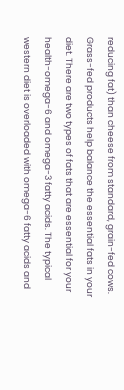reducing fat) than cheese from standard, grain-fed cows.
Grass-fed products help balance the essential fats in your diet. There are two types of fats that are essential for your health-omega-6 and omega-3 fatty acids. The typical western diet is overloaded with omega-6 fatty acids and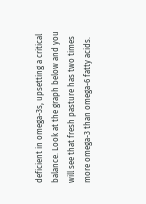deficient in omega-3s, upsetting a critical balance. Look at the graph below and you will see that fresh pasture has two times more omega-3 than omega-6 fatty acids.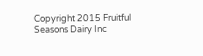Copyright 2015 Fruitful Seasons Dairy Inc